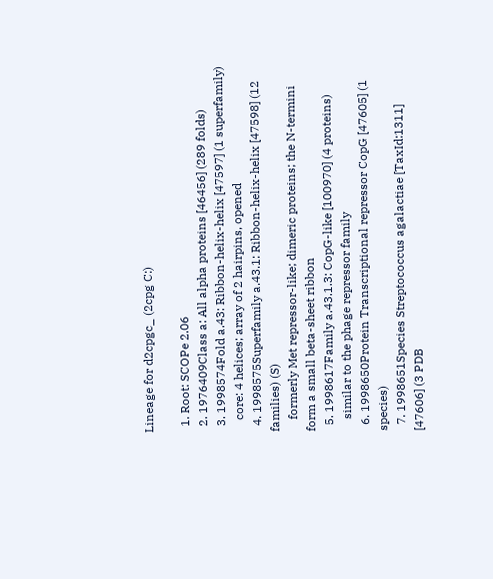Lineage for d2cpgc_ (2cpg C:)

  1. Root: SCOPe 2.06
  2. 1976409Class a: All alpha proteins [46456] (289 folds)
  3. 1998574Fold a.43: Ribbon-helix-helix [47597] (1 superfamily)
    core: 4 helices; array of 2 hairpins, opened
  4. 1998575Superfamily a.43.1: Ribbon-helix-helix [47598] (12 families) (S)
    formerly Met repressor-like; dimeric proteins; the N-termini form a small beta-sheet ribbon
  5. 1998617Family a.43.1.3: CopG-like [100970] (4 proteins)
    similar to the phage repressor family
  6. 1998650Protein Transcriptional repressor CopG [47605] (1 species)
  7. 1998651Species Streptococcus agalactiae [TaxId:1311] [47606] (3 PDB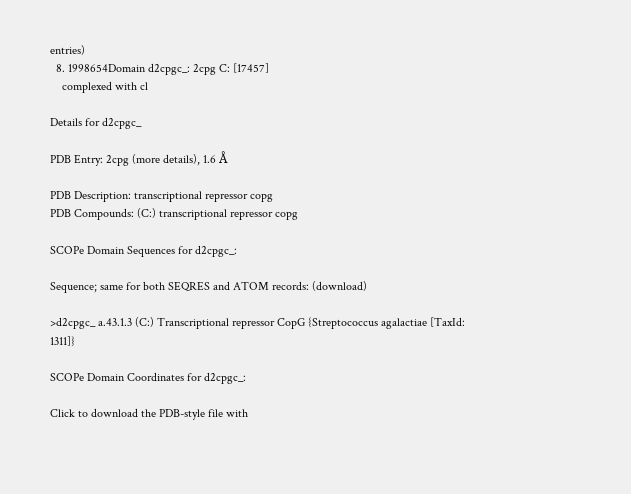entries)
  8. 1998654Domain d2cpgc_: 2cpg C: [17457]
    complexed with cl

Details for d2cpgc_

PDB Entry: 2cpg (more details), 1.6 Å

PDB Description: transcriptional repressor copg
PDB Compounds: (C:) transcriptional repressor copg

SCOPe Domain Sequences for d2cpgc_:

Sequence; same for both SEQRES and ATOM records: (download)

>d2cpgc_ a.43.1.3 (C:) Transcriptional repressor CopG {Streptococcus agalactiae [TaxId: 1311]}

SCOPe Domain Coordinates for d2cpgc_:

Click to download the PDB-style file with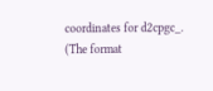coordinates for d2cpgc_.
(The format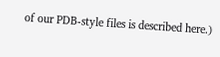of our PDB-style files is described here.)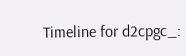Timeline for d2cpgc_: